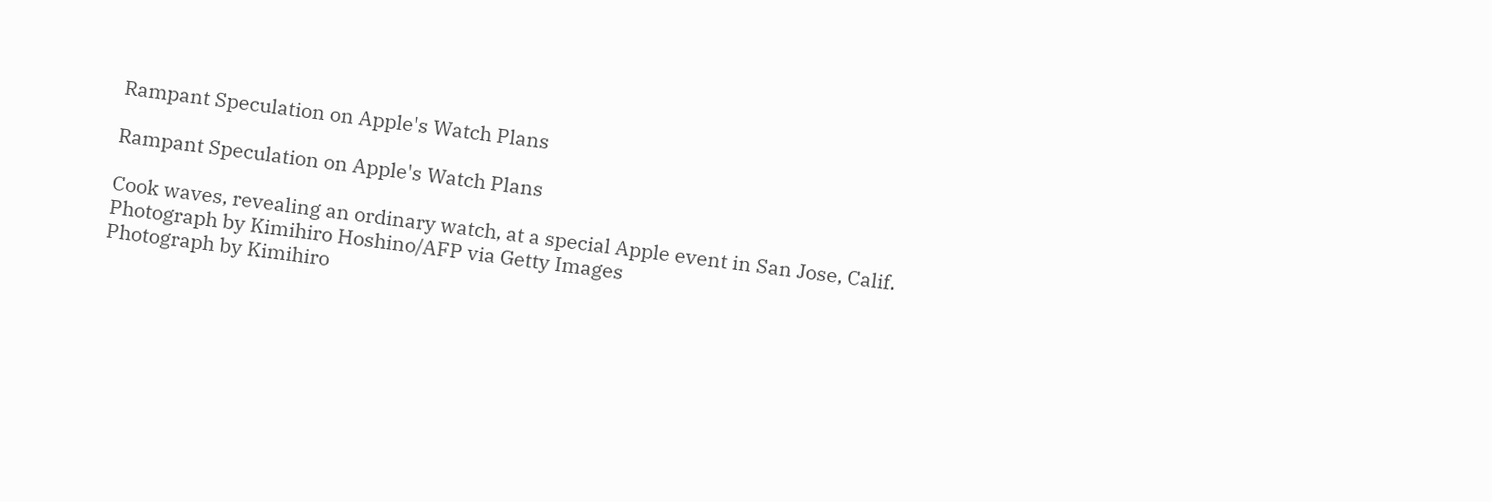Rampant Speculation on Apple's Watch Plans

Rampant Speculation on Apple's Watch Plans

Cook waves, revealing an ordinary watch, at a special Apple event in San Jose, Calif. Photograph by Kimihiro Hoshino/AFP via Getty Images
Photograph by Kimihiro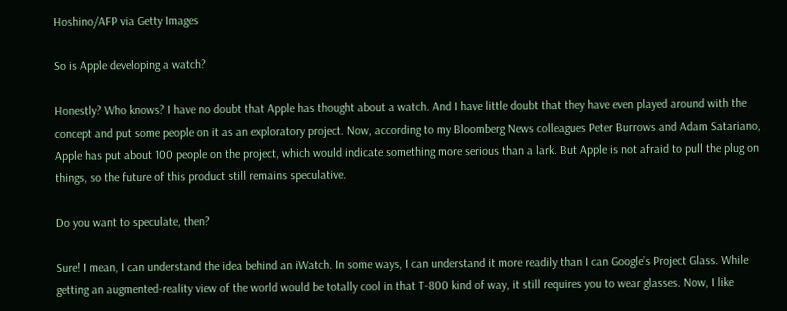Hoshino/AFP via Getty Images

So is Apple developing a watch?

Honestly? Who knows? I have no doubt that Apple has thought about a watch. And I have little doubt that they have even played around with the concept and put some people on it as an exploratory project. Now, according to my Bloomberg News colleagues Peter Burrows and Adam Satariano, Apple has put about 100 people on the project, which would indicate something more serious than a lark. But Apple is not afraid to pull the plug on things, so the future of this product still remains speculative.

Do you want to speculate, then?

Sure! I mean, I can understand the idea behind an iWatch. In some ways, I can understand it more readily than I can Google’s Project Glass. While getting an augmented-reality view of the world would be totally cool in that T-800 kind of way, it still requires you to wear glasses. Now, I like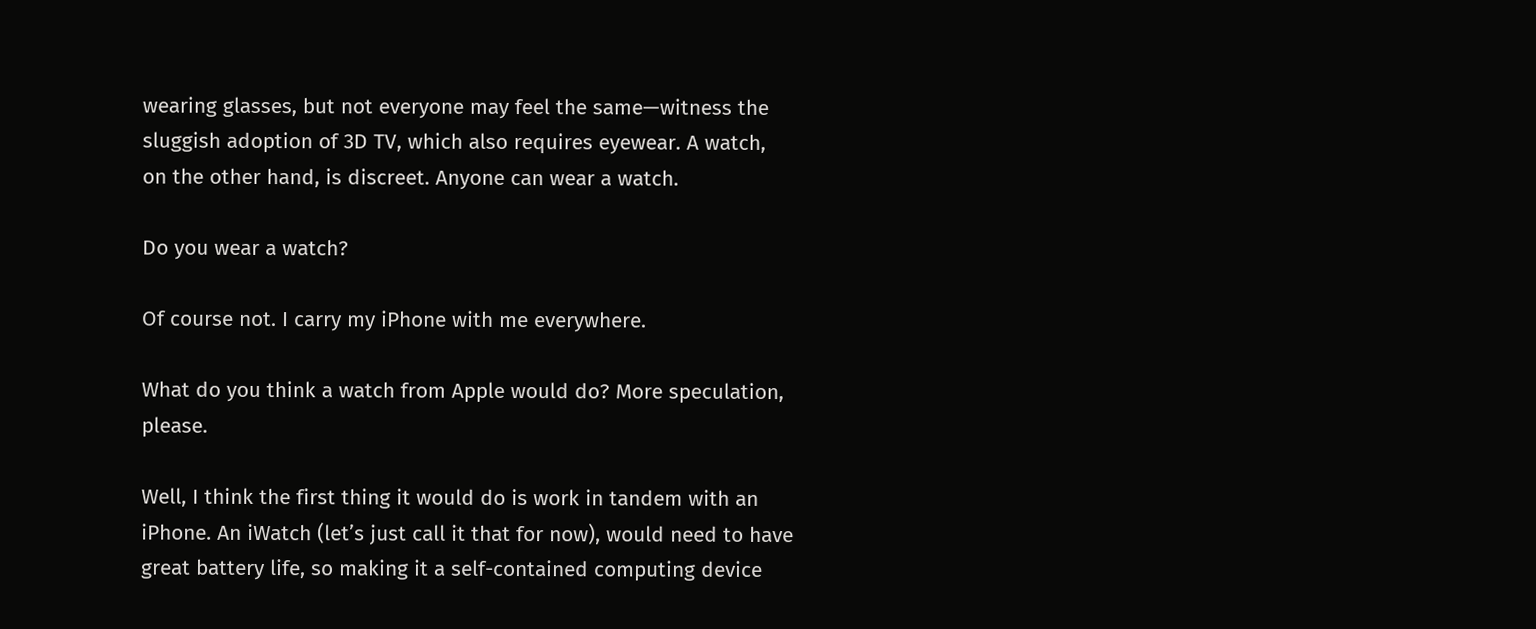wearing glasses, but not everyone may feel the same—witness the sluggish adoption of 3D TV, which also requires eyewear. A watch, on the other hand, is discreet. Anyone can wear a watch.

Do you wear a watch?

Of course not. I carry my iPhone with me everywhere.

What do you think a watch from Apple would do? More speculation, please.

Well, I think the first thing it would do is work in tandem with an iPhone. An iWatch (let’s just call it that for now), would need to have great battery life, so making it a self-contained computing device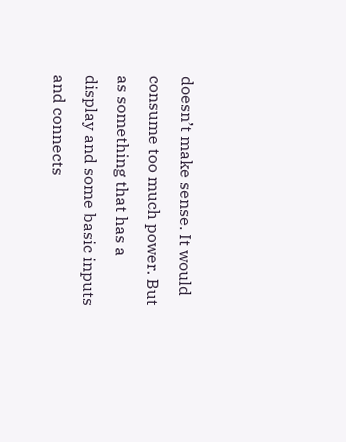doesn’t make sense. It would consume too much power. But as something that has a display and some basic inputs and connects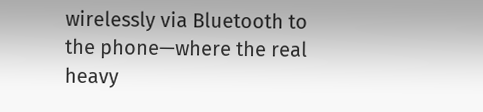wirelessly via Bluetooth to the phone—where the real heavy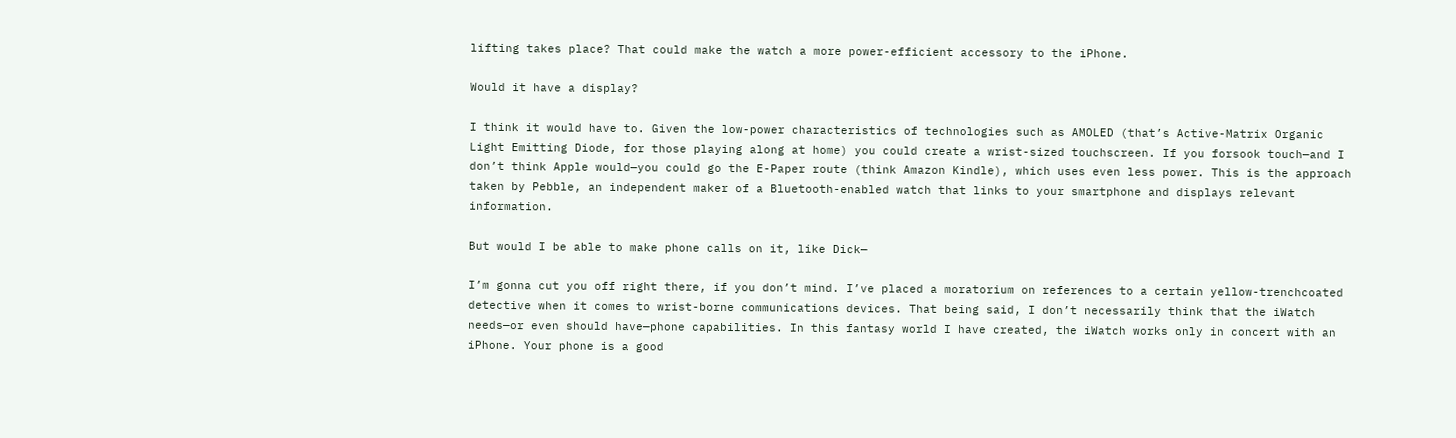lifting takes place? That could make the watch a more power-efficient accessory to the iPhone.

Would it have a display?

I think it would have to. Given the low-power characteristics of technologies such as AMOLED (that’s Active-Matrix Organic Light Emitting Diode, for those playing along at home) you could create a wrist-sized touchscreen. If you forsook touch—and I don’t think Apple would—you could go the E-Paper route (think Amazon Kindle), which uses even less power. This is the approach taken by Pebble, an independent maker of a Bluetooth-enabled watch that links to your smartphone and displays relevant information.

But would I be able to make phone calls on it, like Dick—

I’m gonna cut you off right there, if you don’t mind. I’ve placed a moratorium on references to a certain yellow-trenchcoated detective when it comes to wrist-borne communications devices. That being said, I don’t necessarily think that the iWatch needs—or even should have—phone capabilities. In this fantasy world I have created, the iWatch works only in concert with an iPhone. Your phone is a good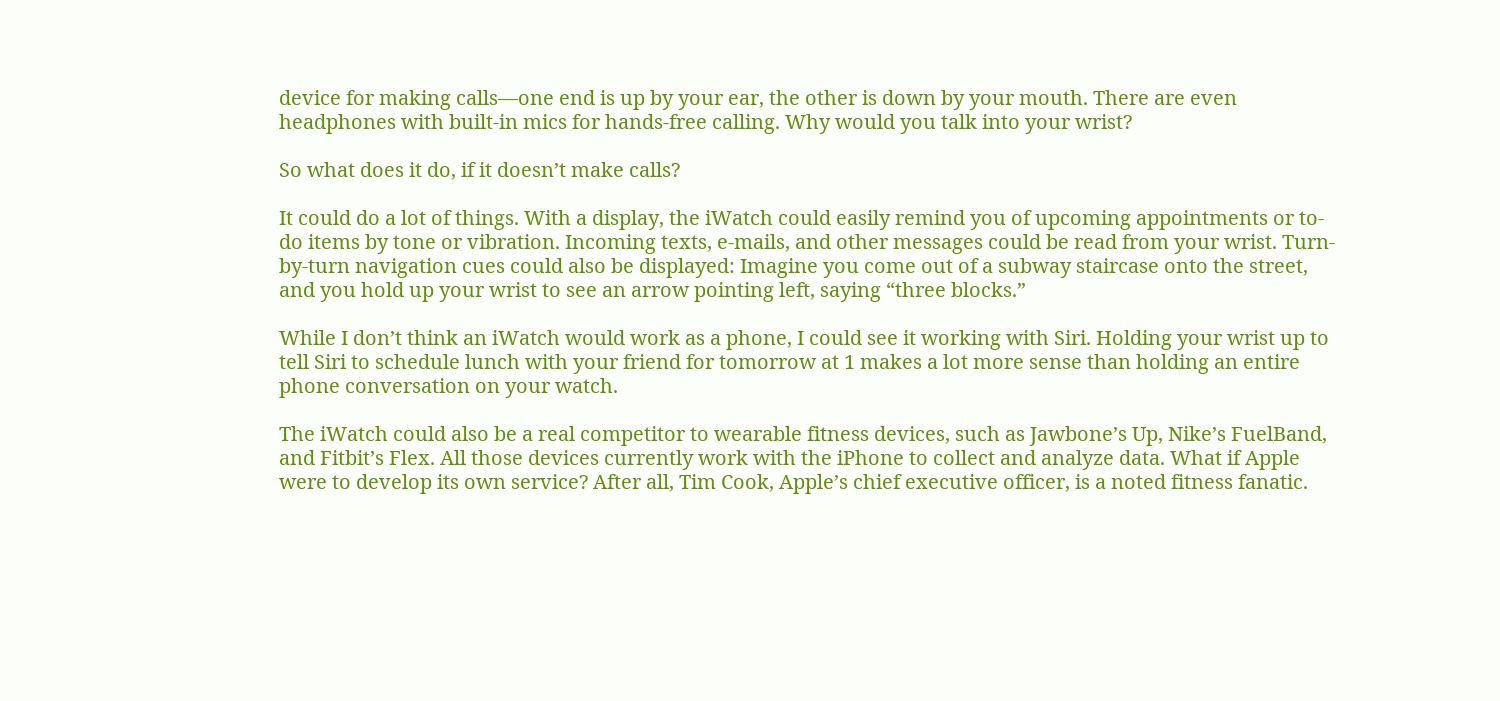device for making calls—one end is up by your ear, the other is down by your mouth. There are even headphones with built-in mics for hands-free calling. Why would you talk into your wrist?

So what does it do, if it doesn’t make calls?

It could do a lot of things. With a display, the iWatch could easily remind you of upcoming appointments or to-do items by tone or vibration. Incoming texts, e-mails, and other messages could be read from your wrist. Turn-by-turn navigation cues could also be displayed: Imagine you come out of a subway staircase onto the street, and you hold up your wrist to see an arrow pointing left, saying “three blocks.”

While I don’t think an iWatch would work as a phone, I could see it working with Siri. Holding your wrist up to tell Siri to schedule lunch with your friend for tomorrow at 1 makes a lot more sense than holding an entire phone conversation on your watch.

The iWatch could also be a real competitor to wearable fitness devices, such as Jawbone’s Up, Nike’s FuelBand, and Fitbit’s Flex. All those devices currently work with the iPhone to collect and analyze data. What if Apple were to develop its own service? After all, Tim Cook, Apple’s chief executive officer, is a noted fitness fanatic.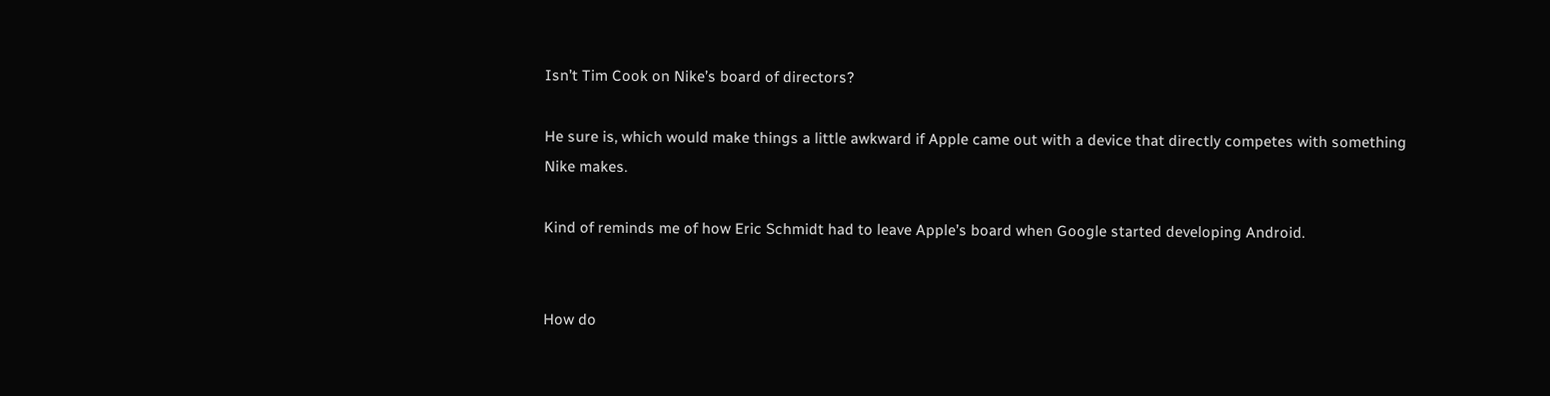Isn’t Tim Cook on Nike’s board of directors?

He sure is, which would make things a little awkward if Apple came out with a device that directly competes with something Nike makes.

Kind of reminds me of how Eric Schmidt had to leave Apple’s board when Google started developing Android.


How do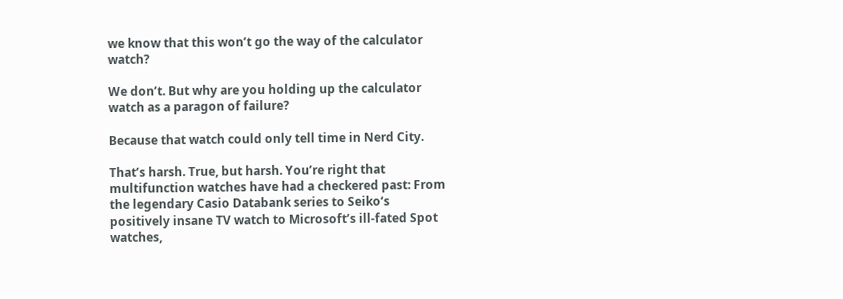we know that this won’t go the way of the calculator watch?

We don’t. But why are you holding up the calculator watch as a paragon of failure?

Because that watch could only tell time in Nerd City.

That’s harsh. True, but harsh. You’re right that multifunction watches have had a checkered past: From the legendary Casio Databank series to Seiko‘s positively insane TV watch to Microsoft’s ill-fated Spot watches,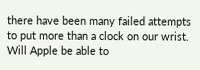there have been many failed attempts to put more than a clock on our wrist. Will Apple be able to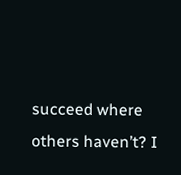succeed where others haven’t? I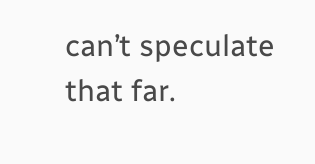can’t speculate that far.